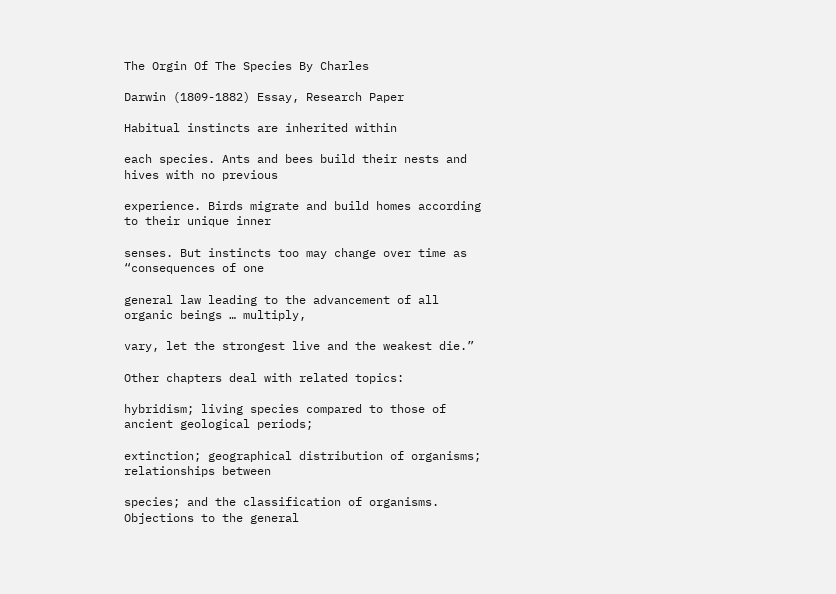The Orgin Of The Species By Charles

Darwin (1809-1882) Essay, Research Paper

Habitual instincts are inherited within

each species. Ants and bees build their nests and hives with no previous

experience. Birds migrate and build homes according to their unique inner

senses. But instincts too may change over time as “consequences of one

general law leading to the advancement of all organic beings … multiply,

vary, let the strongest live and the weakest die.”

Other chapters deal with related topics:

hybridism; living species compared to those of ancient geological periods;

extinction; geographical distribution of organisms; relationships between

species; and the classification of organisms. Objections to the general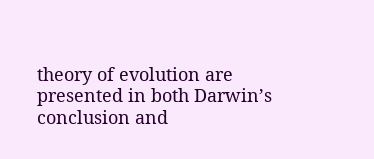theory of evolution are presented in both Darwin’s conclusion and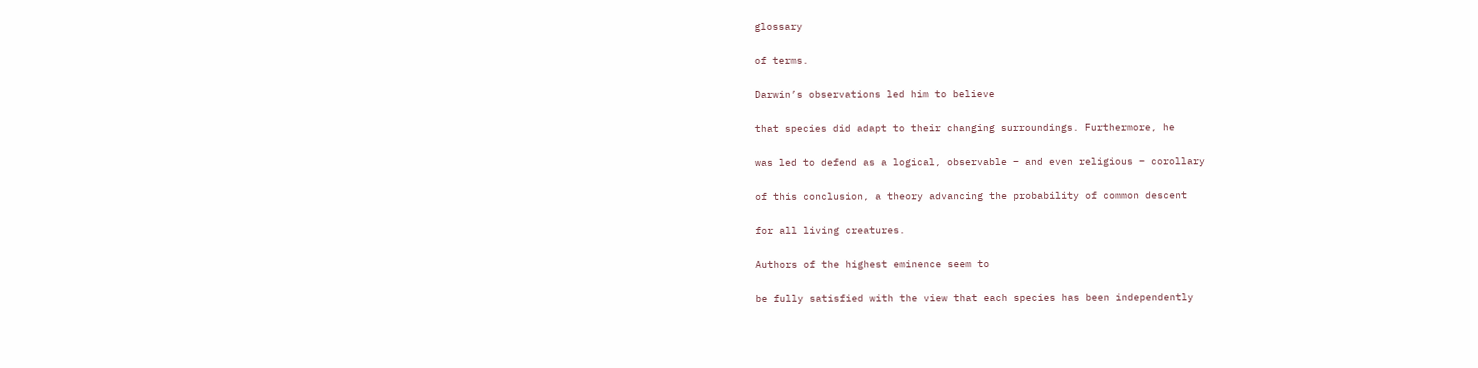glossary

of terms.

Darwin’s observations led him to believe

that species did adapt to their changing surroundings. Furthermore, he

was led to defend as a logical, observable – and even religious – corollary

of this conclusion, a theory advancing the probability of common descent

for all living creatures.

Authors of the highest eminence seem to

be fully satisfied with the view that each species has been independently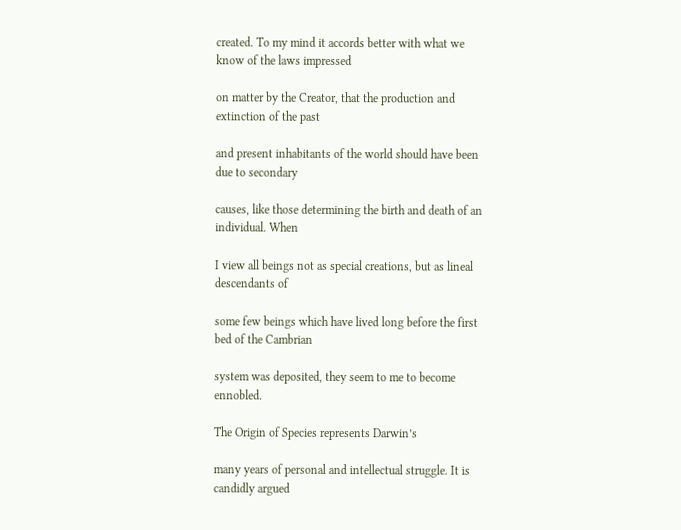created. To my mind it accords better with what we know of the laws impressed

on matter by the Creator, that the production and extinction of the past

and present inhabitants of the world should have been due to secondary

causes, like those determining the birth and death of an individual. When

I view all beings not as special creations, but as lineal descendants of

some few beings which have lived long before the first bed of the Cambrian

system was deposited, they seem to me to become ennobled.

The Origin of Species represents Darwin’s

many years of personal and intellectual struggle. It is candidly argued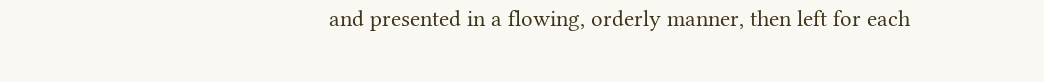and presented in a flowing, orderly manner, then left for each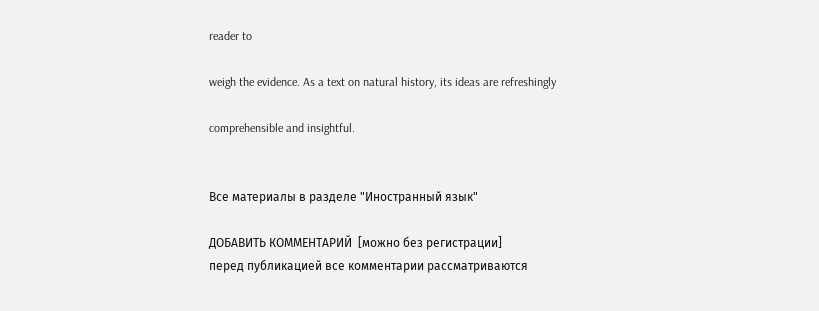reader to

weigh the evidence. As a text on natural history, its ideas are refreshingly

comprehensible and insightful.


Все материалы в разделе "Иностранный язык"

ДОБАВИТЬ КОММЕНТАРИЙ  [можно без регистрации]
перед публикацией все комментарии рассматриваются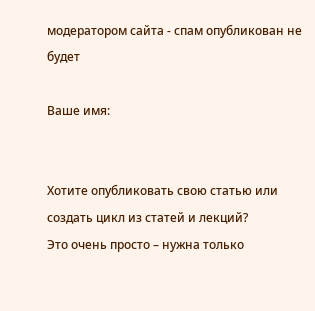модератором сайта - спам опубликован не будет

Ваше имя:


Хотите опубликовать свою статью или создать цикл из статей и лекций?
Это очень просто – нужна только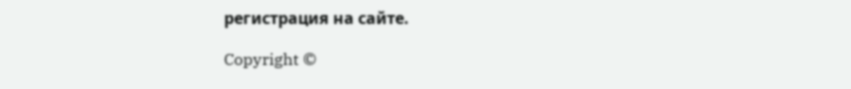регистрация на сайте.

Copyright ©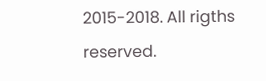2015-2018. All rigths reserved.